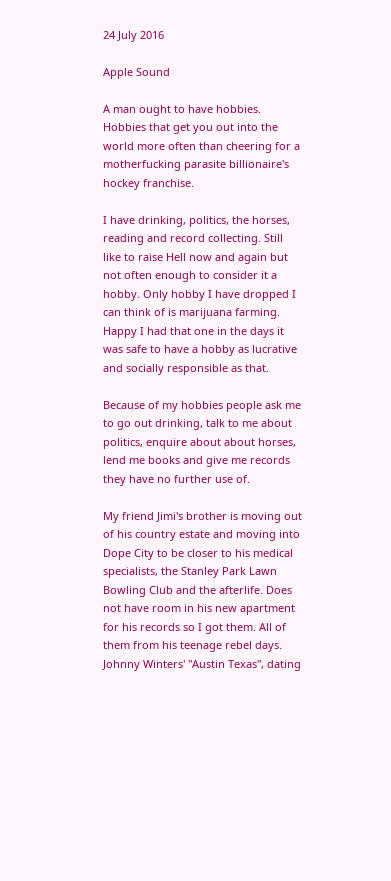24 July 2016

Apple Sound

A man ought to have hobbies. Hobbies that get you out into the world more often than cheering for a motherfucking parasite billionaire's hockey franchise.

I have drinking, politics, the horses, reading and record collecting. Still like to raise Hell now and again but not often enough to consider it a hobby. Only hobby I have dropped I can think of is marijuana farming. Happy I had that one in the days it was safe to have a hobby as lucrative and socially responsible as that.

Because of my hobbies people ask me to go out drinking, talk to me about politics, enquire about about horses, lend me books and give me records they have no further use of.

My friend Jimi's brother is moving out of his country estate and moving into Dope City to be closer to his medical specialists, the Stanley Park Lawn Bowling Club and the afterlife. Does not have room in his new apartment for his records so I got them. All of them from his teenage rebel days. Johnny Winters' "Austin Texas", dating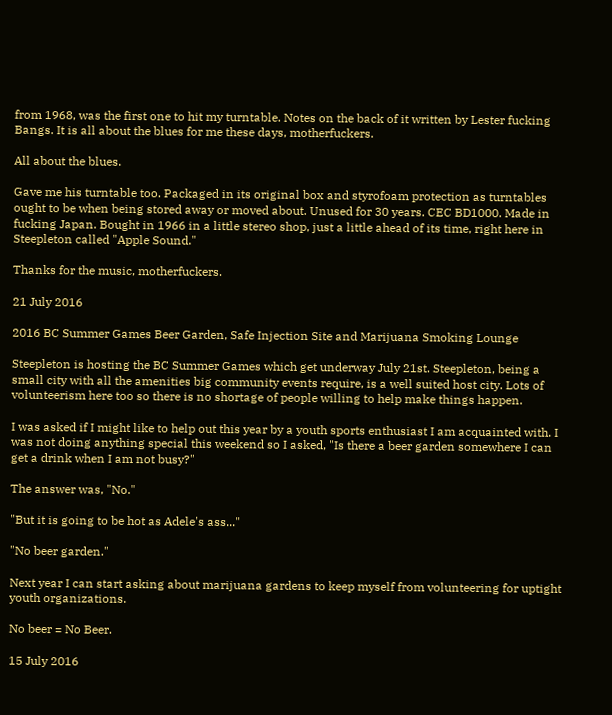from 1968, was the first one to hit my turntable. Notes on the back of it written by Lester fucking Bangs. It is all about the blues for me these days, motherfuckers.

All about the blues.

Gave me his turntable too. Packaged in its original box and styrofoam protection as turntables ought to be when being stored away or moved about. Unused for 30 years. CEC BD1000. Made in fucking Japan. Bought in 1966 in a little stereo shop, just a little ahead of its time, right here in Steepleton called "Apple Sound."

Thanks for the music, motherfuckers.

21 July 2016

2016 BC Summer Games Beer Garden, Safe Injection Site and Marijuana Smoking Lounge

Steepleton is hosting the BC Summer Games which get underway July 21st. Steepleton, being a small city with all the amenities big community events require, is a well suited host city. Lots of volunteerism here too so there is no shortage of people willing to help make things happen.

I was asked if I might like to help out this year by a youth sports enthusiast I am acquainted with. I was not doing anything special this weekend so I asked, "Is there a beer garden somewhere I can get a drink when I am not busy?"

The answer was, "No."

"But it is going to be hot as Adele's ass..."

"No beer garden."

Next year I can start asking about marijuana gardens to keep myself from volunteering for uptight youth organizations.

No beer = No Beer.

15 July 2016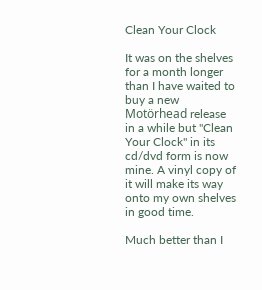Clean Your Clock

It was on the shelves for a month longer than I have waited to buy a new Motörhead release in a while but "Clean Your Clock" in its cd/dvd form is now mine. A vinyl copy of it will make its way onto my own shelves in good time.

Much better than I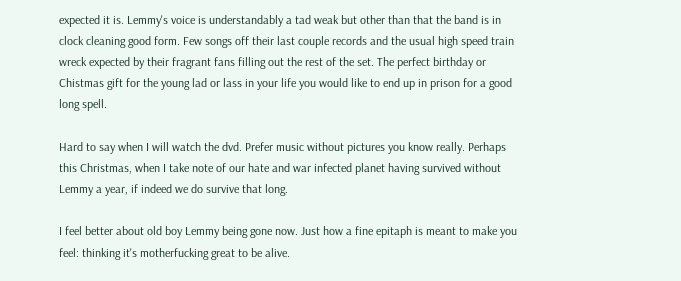expected it is. Lemmy's voice is understandably a tad weak but other than that the band is in clock cleaning good form. Few songs off their last couple records and the usual high speed train wreck expected by their fragrant fans filling out the rest of the set. The perfect birthday or Chistmas gift for the young lad or lass in your life you would like to end up in prison for a good long spell.

Hard to say when I will watch the dvd. Prefer music without pictures you know really. Perhaps this Christmas, when I take note of our hate and war infected planet having survived without Lemmy a year, if indeed we do survive that long.

I feel better about old boy Lemmy being gone now. Just how a fine epitaph is meant to make you feel: thinking it's motherfucking great to be alive.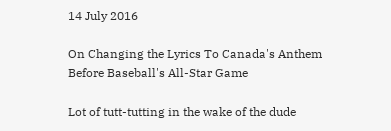14 July 2016

On Changing the Lyrics To Canada's Anthem Before Baseball's All-Star Game

Lot of tutt-tutting in the wake of the dude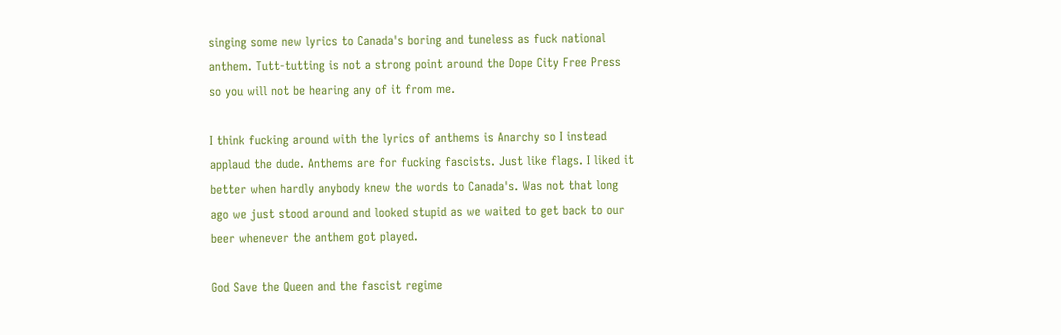singing some new lyrics to Canada's boring and tuneless as fuck national anthem. Tutt-tutting is not a strong point around the Dope City Free Press so you will not be hearing any of it from me.

I think fucking around with the lyrics of anthems is Anarchy so I instead applaud the dude. Anthems are for fucking fascists. Just like flags. I liked it better when hardly anybody knew the words to Canada's. Was not that long ago we just stood around and looked stupid as we waited to get back to our beer whenever the anthem got played.

God Save the Queen and the fascist regime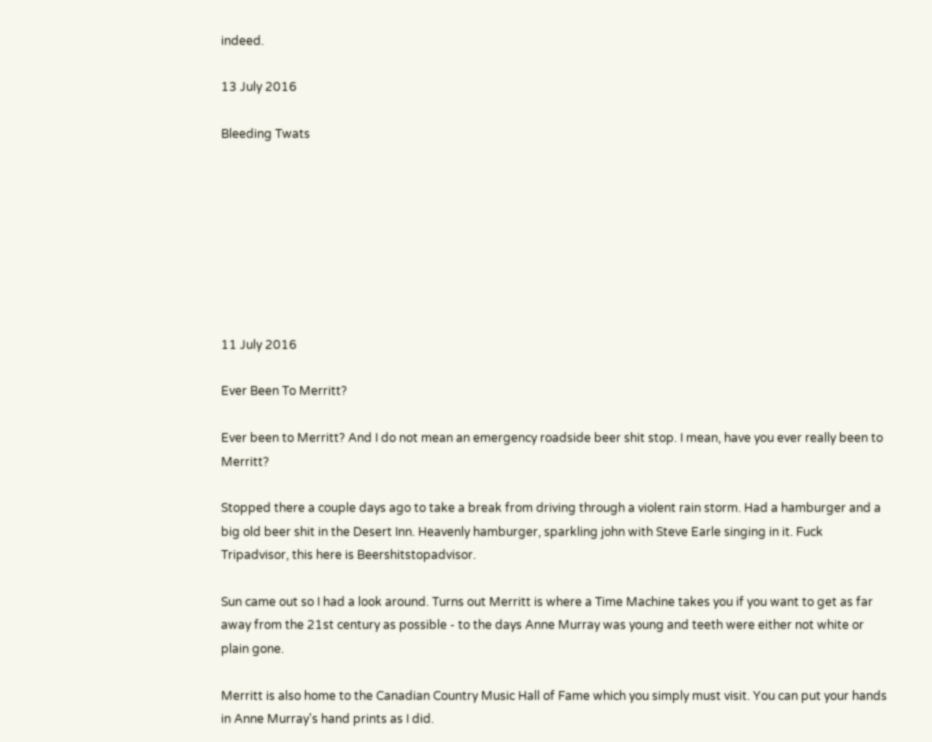indeed.

13 July 2016

Bleeding Twats








11 July 2016

Ever Been To Merritt?

Ever been to Merritt? And I do not mean an emergency roadside beer shit stop. I mean, have you ever really been to Merritt?

Stopped there a couple days ago to take a break from driving through a violent rain storm. Had a hamburger and a big old beer shit in the Desert Inn. Heavenly hamburger, sparkling john with Steve Earle singing in it. Fuck Tripadvisor, this here is Beershitstopadvisor.

Sun came out so I had a look around. Turns out Merritt is where a Time Machine takes you if you want to get as far away from the 21st century as possible - to the days Anne Murray was young and teeth were either not white or plain gone.

Merritt is also home to the Canadian Country Music Hall of Fame which you simply must visit. You can put your hands in Anne Murray's hand prints as I did.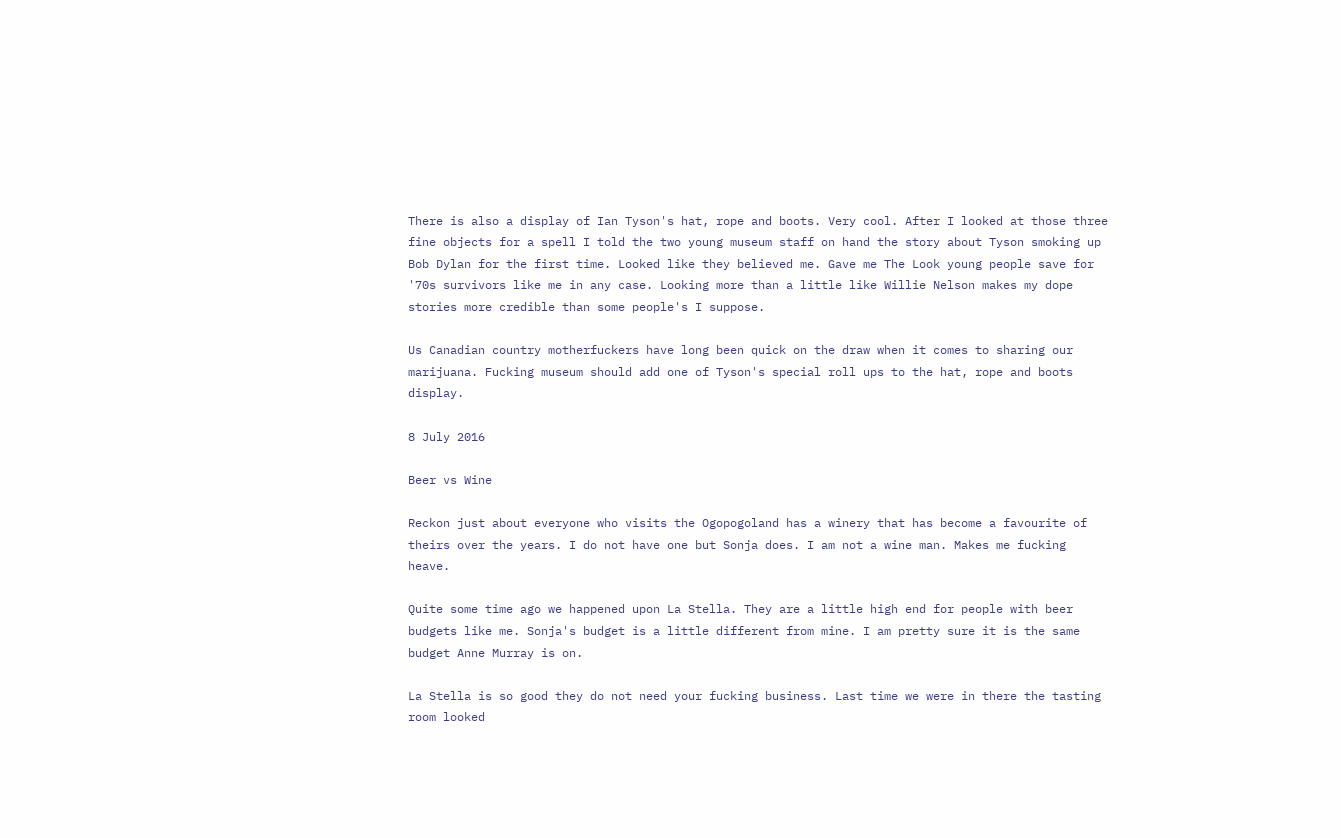There is also a display of Ian Tyson's hat, rope and boots. Very cool. After I looked at those three fine objects for a spell I told the two young museum staff on hand the story about Tyson smoking up Bob Dylan for the first time. Looked like they believed me. Gave me The Look young people save for '70s survivors like me in any case. Looking more than a little like Willie Nelson makes my dope stories more credible than some people's I suppose.

Us Canadian country motherfuckers have long been quick on the draw when it comes to sharing our marijuana. Fucking museum should add one of Tyson's special roll ups to the hat, rope and boots display.

8 July 2016

Beer vs Wine

Reckon just about everyone who visits the Ogopogoland has a winery that has become a favourite of theirs over the years. I do not have one but Sonja does. I am not a wine man. Makes me fucking heave.

Quite some time ago we happened upon La Stella. They are a little high end for people with beer budgets like me. Sonja's budget is a little different from mine. I am pretty sure it is the same budget Anne Murray is on.

La Stella is so good they do not need your fucking business. Last time we were in there the tasting room looked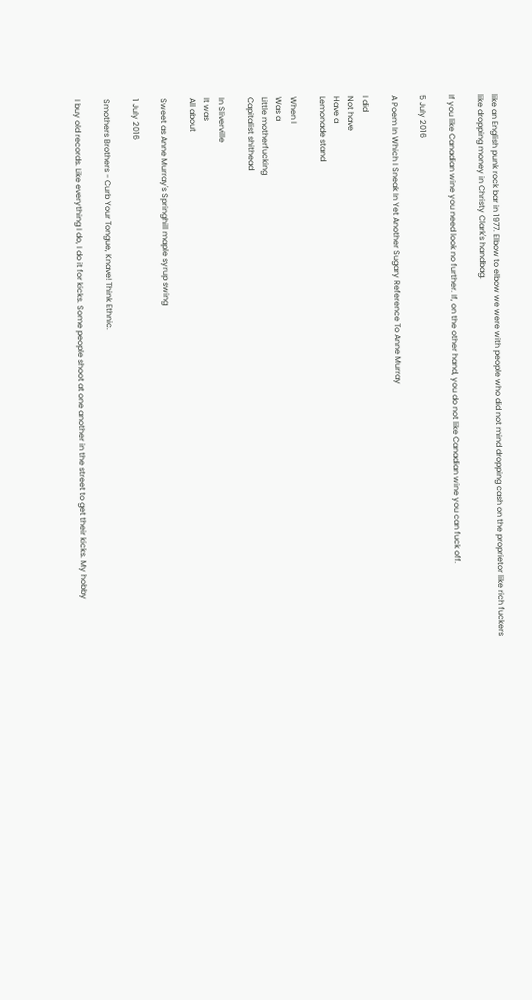like an English punk rock bar in 1977. Elbow to elbow we were with people who did not mind dropping cash on the proprietor like rich fuckers like dropping money in Christy Clark's handbag.

If you like Canadian wine you need look no further. If, on the other hand, you do not like Canadian wine you can fuck off.

5 July 2016

A Poem In Which I Sneak In Yet Another Sugary Reference To Anne Murray

I did
Not have
Have a
Lemonade stand

When I
Was a
Little motherfucking
Capitalist shithead

In Sliverville
It was
All about

Sweet as Anne Murray's Springhill maple syrup swing

1 July 2016

Smothers Brothers - Curb Your Tongue, Knave! Think Ethnic.

I buy old records. Like everything I do, I do it for kicks. Some people shoot at one another in the street to get their kicks. My hobby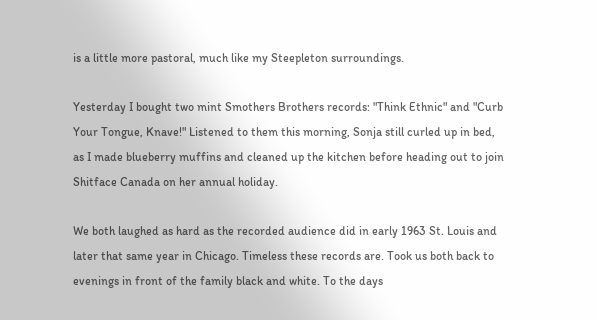is a little more pastoral, much like my Steepleton surroundings.

Yesterday I bought two mint Smothers Brothers records: "Think Ethnic" and "Curb Your Tongue, Knave!" Listened to them this morning, Sonja still curled up in bed,  as I made blueberry muffins and cleaned up the kitchen before heading out to join Shitface Canada on her annual holiday.

We both laughed as hard as the recorded audience did in early 1963 St. Louis and later that same year in Chicago. Timeless these records are. Took us both back to evenings in front of the family black and white. To the days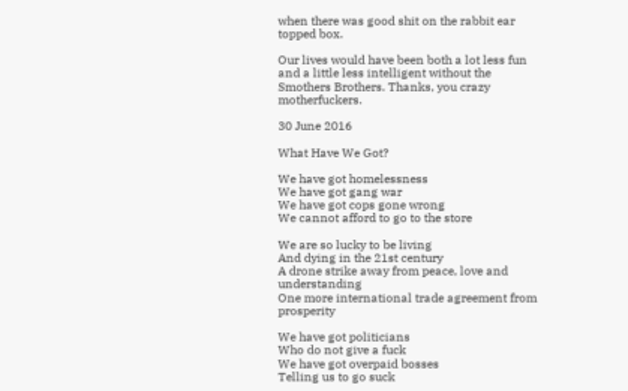when there was good shit on the rabbit ear topped box.

Our lives would have been both a lot less fun and a little less intelligent without the Smothers Brothers. Thanks, you crazy motherfuckers.

30 June 2016

What Have We Got?

We have got homelessness
We have got gang war
We have got cops gone wrong
We cannot afford to go to the store

We are so lucky to be living
And dying in the 21st century
A drone strike away from peace, love and understanding
One more international trade agreement from prosperity

We have got politicians
Who do not give a fuck
We have got overpaid bosses
Telling us to go suck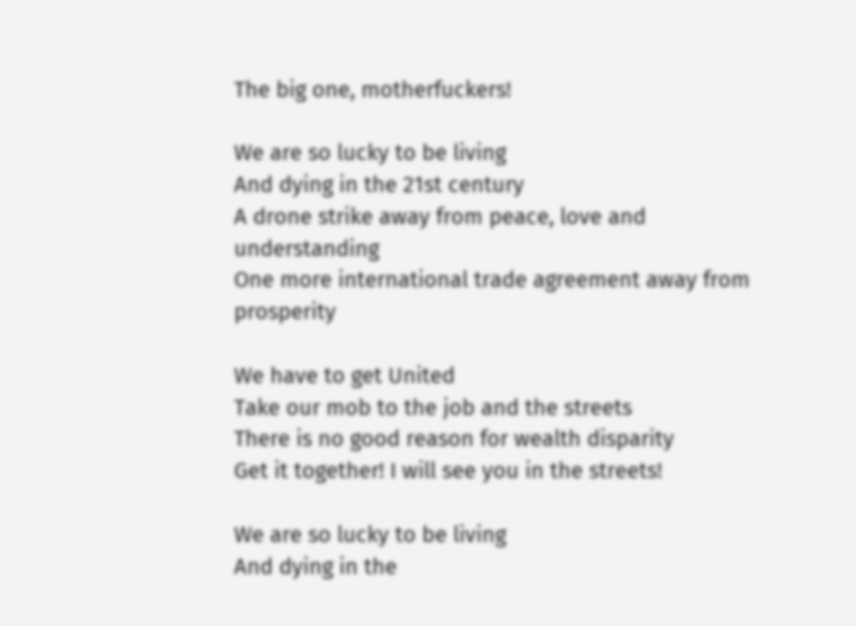The big one, motherfuckers!

We are so lucky to be living
And dying in the 21st century
A drone strike away from peace, love and understanding
One more international trade agreement away from prosperity

We have to get United
Take our mob to the job and the streets
There is no good reason for wealth disparity
Get it together! I will see you in the streets!

We are so lucky to be living
And dying in the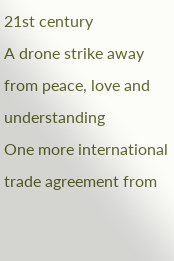21st century
A drone strike away from peace, love and understanding
One more international trade agreement from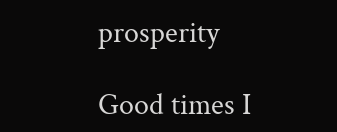prosperity

Good times I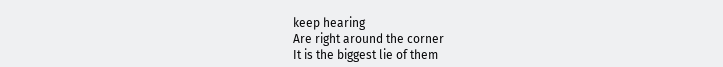keep hearing
Are right around the corner
It is the biggest lie of them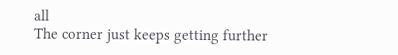all
The corner just keeps getting further